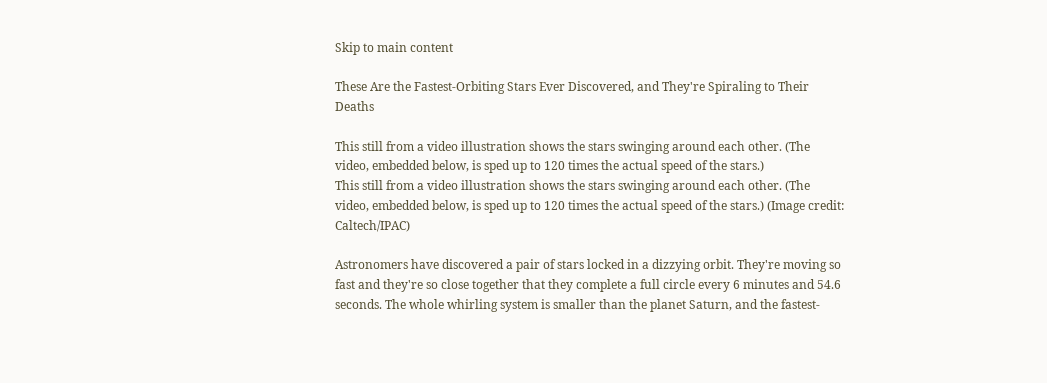Skip to main content

These Are the Fastest-Orbiting Stars Ever Discovered, and They're Spiraling to Their Deaths

This still from a video illustration shows the stars swinging around each other. (The video, embedded below, is sped up to 120 times the actual speed of the stars.)
This still from a video illustration shows the stars swinging around each other. (The video, embedded below, is sped up to 120 times the actual speed of the stars.) (Image credit: Caltech/IPAC)

Astronomers have discovered a pair of stars locked in a dizzying orbit. They're moving so fast and they're so close together that they complete a full circle every 6 minutes and 54.6 seconds. The whole whirling system is smaller than the planet Saturn, and the fastest-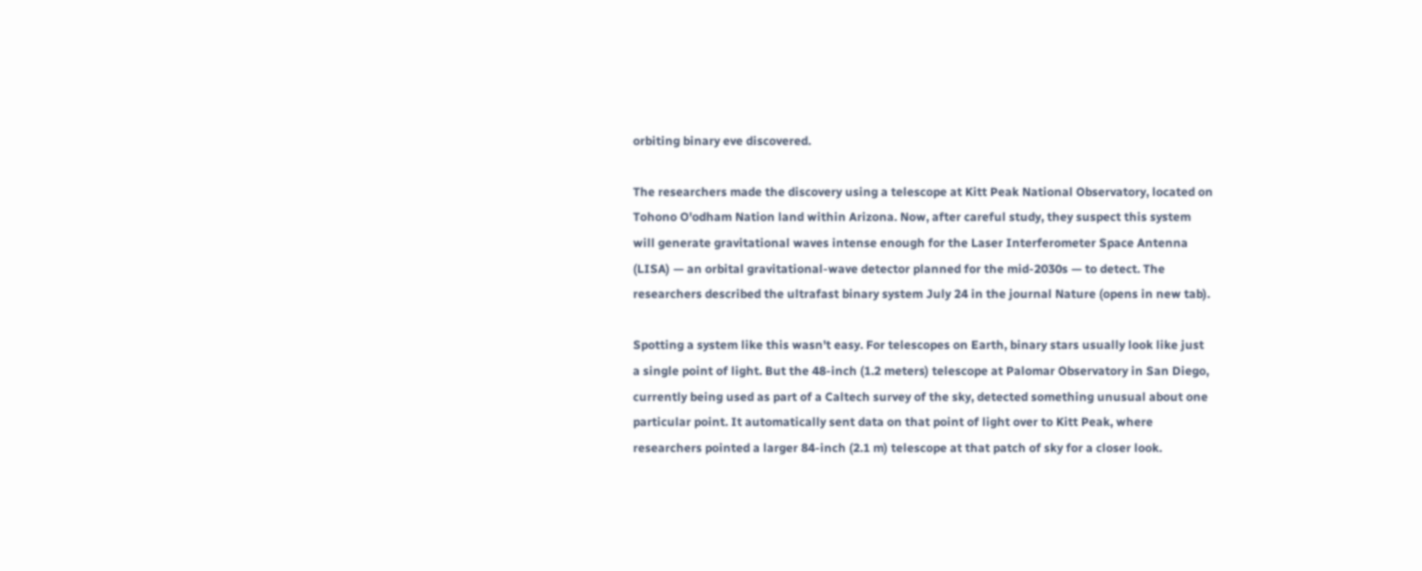orbiting binary eve discovered.

The researchers made the discovery using a telescope at Kitt Peak National Observatory, located on Tohono O'odham Nation land within Arizona. Now, after careful study, they suspect this system will generate gravitational waves intense enough for the Laser Interferometer Space Antenna (LISA) — an orbital gravitational-wave detector planned for the mid-2030s — to detect. The researchers described the ultrafast binary system July 24 in the journal Nature (opens in new tab).

Spotting a system like this wasn't easy. For telescopes on Earth, binary stars usually look like just a single point of light. But the 48-inch (1.2 meters) telescope at Palomar Observatory in San Diego, currently being used as part of a Caltech survey of the sky, detected something unusual about one particular point. It automatically sent data on that point of light over to Kitt Peak, where researchers pointed a larger 84-inch (2.1 m) telescope at that patch of sky for a closer look.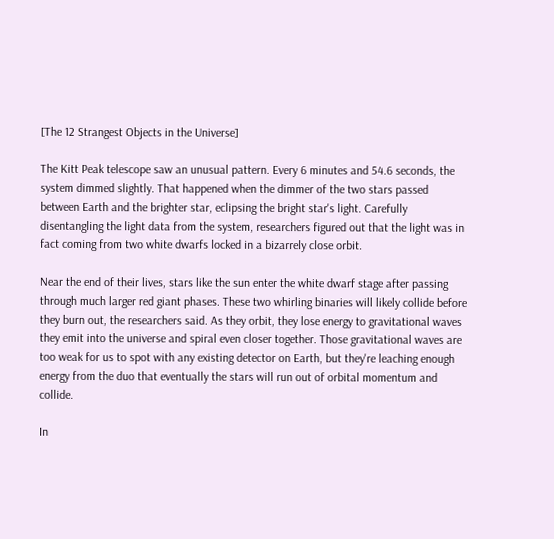[The 12 Strangest Objects in the Universe]

The Kitt Peak telescope saw an unusual pattern. Every 6 minutes and 54.6 seconds, the system dimmed slightly. That happened when the dimmer of the two stars passed between Earth and the brighter star, eclipsing the bright star's light. Carefully disentangling the light data from the system, researchers figured out that the light was in fact coming from two white dwarfs locked in a bizarrely close orbit.

Near the end of their lives, stars like the sun enter the white dwarf stage after passing through much larger red giant phases. These two whirling binaries will likely collide before they burn out, the researchers said. As they orbit, they lose energy to gravitational waves they emit into the universe and spiral even closer together. Those gravitational waves are too weak for us to spot with any existing detector on Earth, but they're leaching enough energy from the duo that eventually the stars will run out of orbital momentum and collide.

In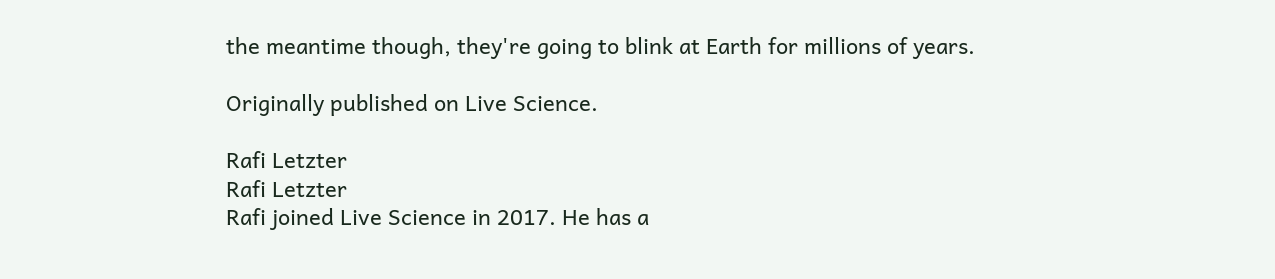the meantime though, they're going to blink at Earth for millions of years.

Originally published on Live Science.

Rafi Letzter
Rafi Letzter
Rafi joined Live Science in 2017. He has a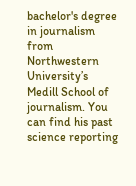bachelor's degree in journalism from Northwestern University’s Medill School of journalism. You can find his past science reporting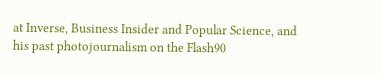at Inverse, Business Insider and Popular Science, and his past photojournalism on the Flash90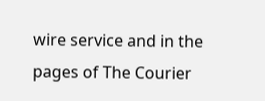wire service and in the pages of The Courier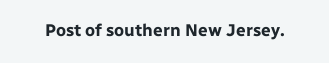Post of southern New Jersey.